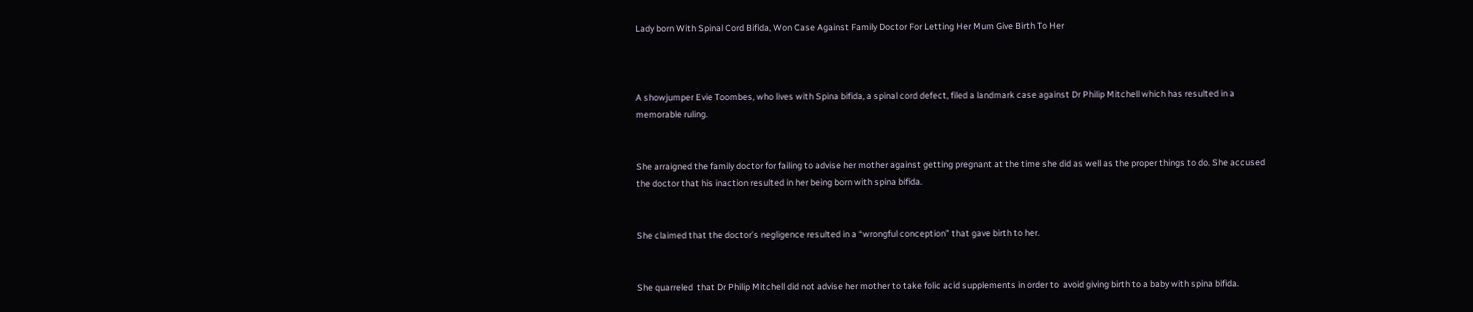Lady born With Spinal Cord Bifida, Won Case Against Family Doctor For Letting Her Mum Give Birth To Her



A showjumper Evie Toombes, who lives with Spina bifida, a spinal cord defect, filed a landmark case against Dr Philip Mitchell which has resulted in a memorable ruling.


She arraigned the family doctor for failing to advise her mother against getting pregnant at the time she did as well as the proper things to do. She accused the doctor that his inaction resulted in her being born with spina bifida.


She claimed that the doctor’s negligence resulted in a “wrongful conception” that gave birth to her.


She quarreled  that Dr Philip Mitchell did not advise her mother to take folic acid supplements in order to  avoid giving birth to a baby with spina bifida.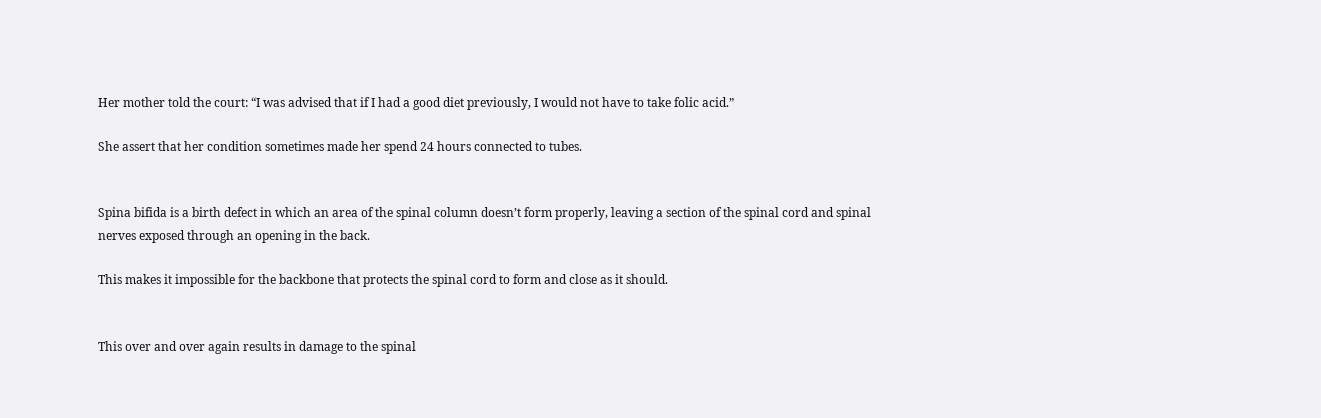Her mother told the court: “I was advised that if I had a good diet previously, I would not have to take folic acid.”

She assert that her condition sometimes made her spend 24 hours connected to tubes.


Spina bifida is a birth defect in which an area of the spinal column doesn’t form properly, leaving a section of the spinal cord and spinal nerves exposed through an opening in the back.

This makes it impossible for the backbone that protects the spinal cord to form and close as it should.


This over and over again results in damage to the spinal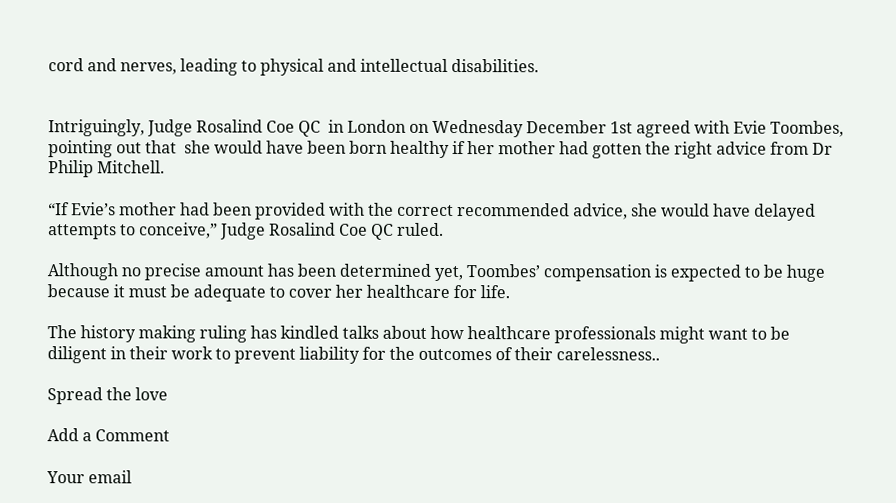cord and nerves, leading to physical and intellectual disabilities.


Intriguingly, Judge Rosalind Coe QC  in London on Wednesday December 1st agreed with Evie Toombes, pointing out that  she would have been born healthy if her mother had gotten the right advice from Dr Philip Mitchell.

“If Evie’s mother had been provided with the correct recommended advice, she would have delayed attempts to conceive,” Judge Rosalind Coe QC ruled.

Although no precise amount has been determined yet, Toombes’ compensation is expected to be huge because it must be adequate to cover her healthcare for life.

The history making ruling has kindled talks about how healthcare professionals might want to be diligent in their work to prevent liability for the outcomes of their carelessness..

Spread the love

Add a Comment

Your email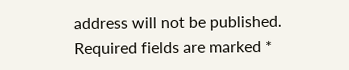address will not be published. Required fields are marked *